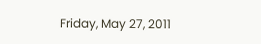Friday, May 27, 2011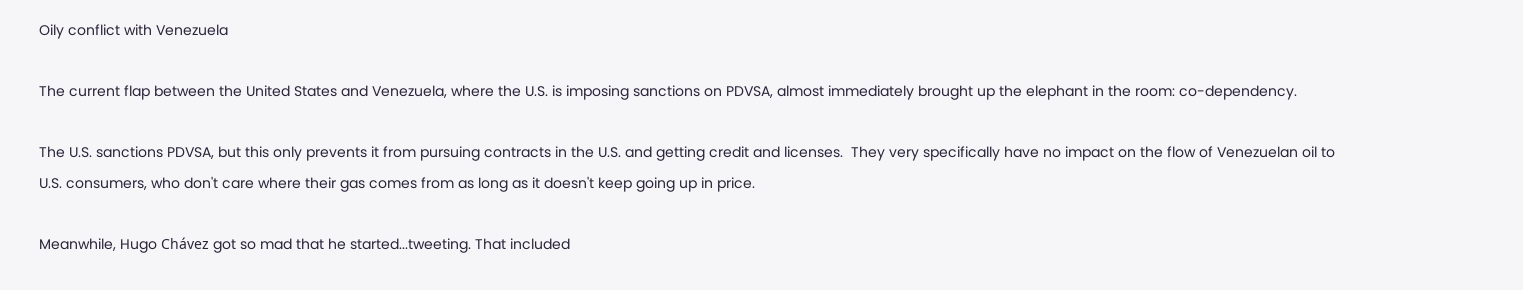Oily conflict with Venezuela

The current flap between the United States and Venezuela, where the U.S. is imposing sanctions on PDVSA, almost immediately brought up the elephant in the room: co-dependency.

The U.S. sanctions PDVSA, but this only prevents it from pursuing contracts in the U.S. and getting credit and licenses.  They very specifically have no impact on the flow of Venezuelan oil to U.S. consumers, who don't care where their gas comes from as long as it doesn't keep going up in price.

Meanwhile, Hugo Chávez got so mad that he started...tweeting. That included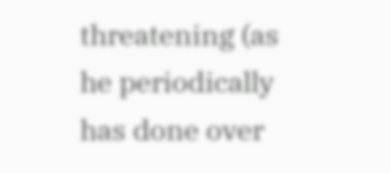threatening (as he periodically has done over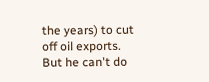the years) to cut off oil exports.  But he can't do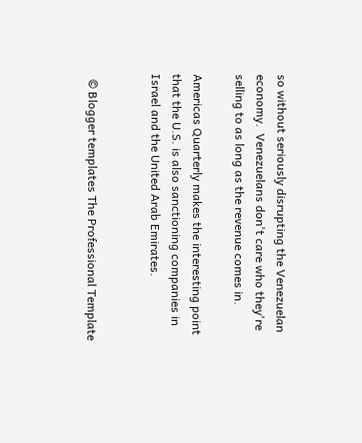so without seriously disrupting the Venezuelan economy.  Venezuelans don't care who they're selling to as long as the revenue comes in.

Americas Quarterly makes the interesting point that the U.S. is also sanctioning companies in Israel and the United Arab Emirates.


  © Blogger templates The Professional Template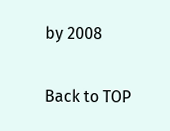by 2008

Back to TOP